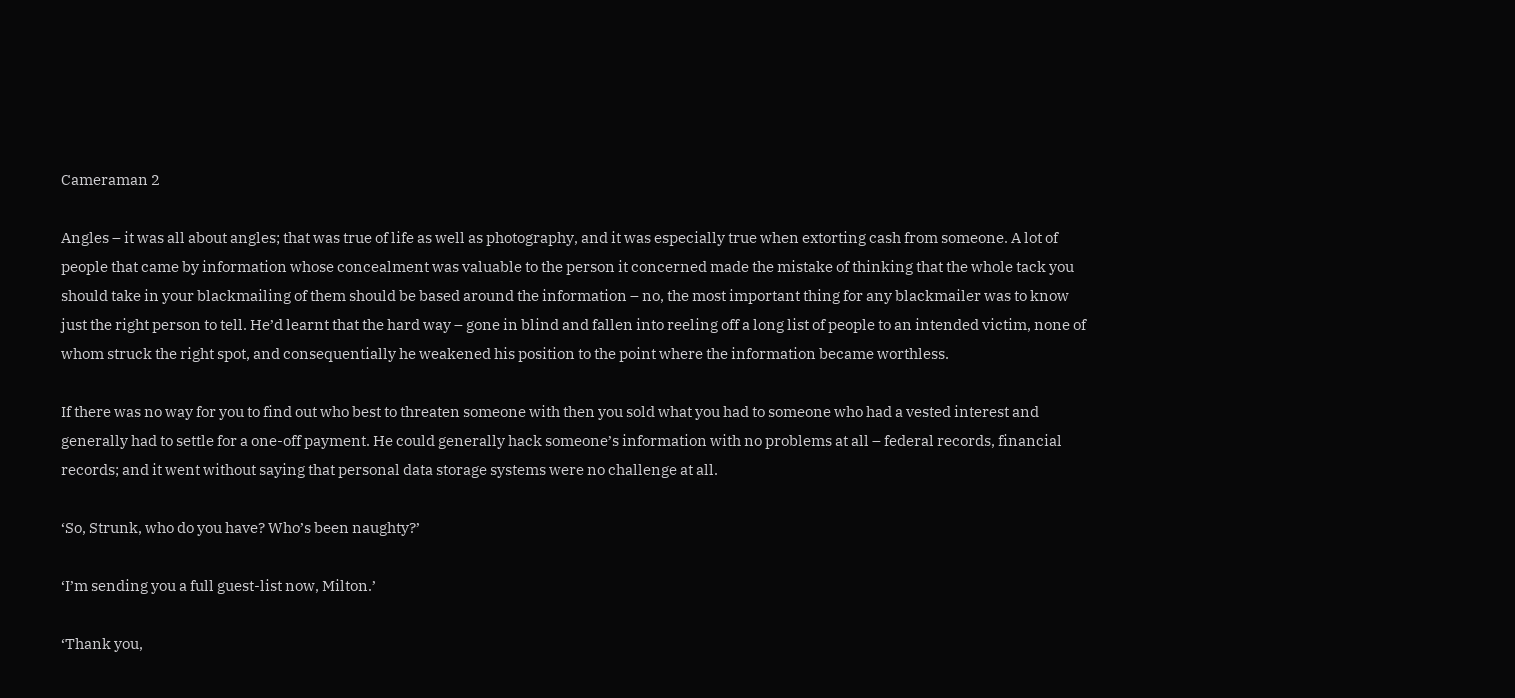Cameraman 2

Angles – it was all about angles; that was true of life as well as photography, and it was especially true when extorting cash from someone. A lot of people that came by information whose concealment was valuable to the person it concerned made the mistake of thinking that the whole tack you should take in your blackmailing of them should be based around the information – no, the most important thing for any blackmailer was to know just the right person to tell. He’d learnt that the hard way – gone in blind and fallen into reeling off a long list of people to an intended victim, none of whom struck the right spot, and consequentially he weakened his position to the point where the information became worthless.

If there was no way for you to find out who best to threaten someone with then you sold what you had to someone who had a vested interest and generally had to settle for a one-off payment. He could generally hack someone’s information with no problems at all – federal records, financial records; and it went without saying that personal data storage systems were no challenge at all.

‘So, Strunk, who do you have? Who’s been naughty?’

‘I’m sending you a full guest-list now, Milton.’

‘Thank you,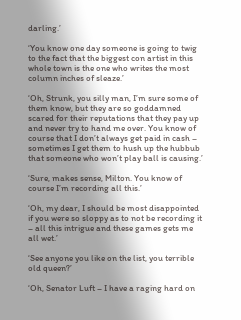darling.’

‘You know one day someone is going to twig to the fact that the biggest con artist in this whole town is the one who writes the most column inches of sleaze.’

‘Oh, Strunk, you silly man, I’m sure some of them know, but they are so goddamned scared for their reputations that they pay up and never try to hand me over. You know of course that I don’t always get paid in cash – sometimes I get them to hush up the hubbub that someone who won’t play ball is causing.’

‘Sure, makes sense, Milton. You know of course I’m recording all this.’

‘Oh, my dear, I should be most disappointed if you were so sloppy as to not be recording it – all this intrigue and these games gets me all wet.’

‘See anyone you like on the list, you terrible old queen?’

‘Oh, Senator Luft – I have a raging hard on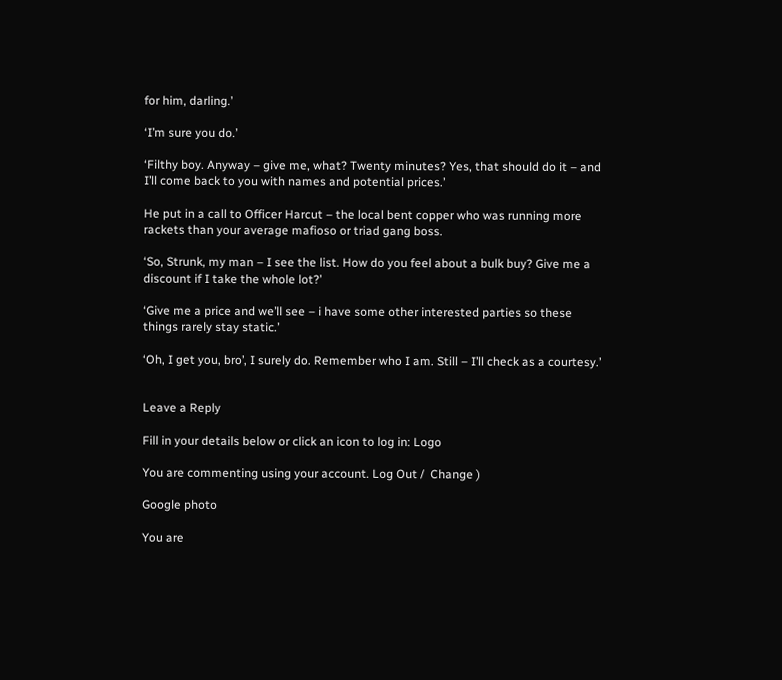for him, darling.’

‘I’m sure you do.’

‘Filthy boy. Anyway – give me, what? Twenty minutes? Yes, that should do it – and I’ll come back to you with names and potential prices.’

He put in a call to Officer Harcut – the local bent copper who was running more rackets than your average mafioso or triad gang boss.

‘So, Strunk, my man – I see the list. How do you feel about a bulk buy? Give me a discount if I take the whole lot?’

‘Give me a price and we’ll see – i have some other interested parties so these things rarely stay static.’

‘Oh, I get you, bro’, I surely do. Remember who I am. Still – I’ll check as a courtesy.’


Leave a Reply

Fill in your details below or click an icon to log in: Logo

You are commenting using your account. Log Out /  Change )

Google photo

You are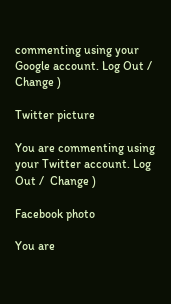commenting using your Google account. Log Out /  Change )

Twitter picture

You are commenting using your Twitter account. Log Out /  Change )

Facebook photo

You are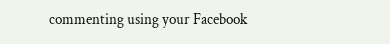commenting using your Facebook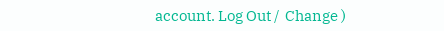account. Log Out /  Change )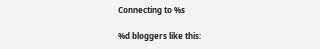Connecting to %s

%d bloggers like this: